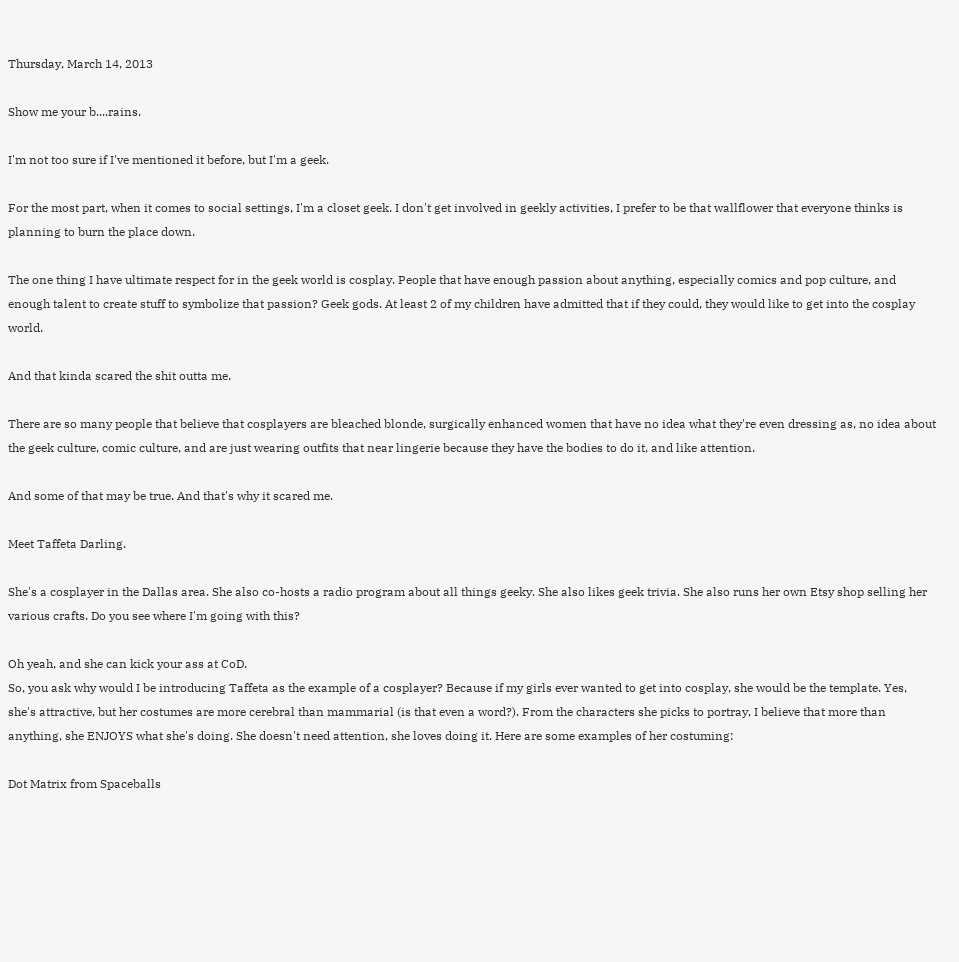Thursday, March 14, 2013

Show me your b....rains.

I'm not too sure if I've mentioned it before, but I'm a geek.

For the most part, when it comes to social settings, I'm a closet geek. I don't get involved in geekly activities, I prefer to be that wallflower that everyone thinks is planning to burn the place down.

The one thing I have ultimate respect for in the geek world is cosplay. People that have enough passion about anything, especially comics and pop culture, and enough talent to create stuff to symbolize that passion? Geek gods. At least 2 of my children have admitted that if they could, they would like to get into the cosplay world.

And that kinda scared the shit outta me.

There are so many people that believe that cosplayers are bleached blonde, surgically enhanced women that have no idea what they're even dressing as, no idea about the geek culture, comic culture, and are just wearing outfits that near lingerie because they have the bodies to do it, and like attention.

And some of that may be true. And that's why it scared me.

Meet Taffeta Darling.

She's a cosplayer in the Dallas area. She also co-hosts a radio program about all things geeky. She also likes geek trivia. She also runs her own Etsy shop selling her various crafts. Do you see where I'm going with this?

Oh yeah, and she can kick your ass at CoD.
So, you ask why would I be introducing Taffeta as the example of a cosplayer? Because if my girls ever wanted to get into cosplay, she would be the template. Yes, she's attractive, but her costumes are more cerebral than mammarial (is that even a word?). From the characters she picks to portray, I believe that more than anything, she ENJOYS what she's doing. She doesn't need attention, she loves doing it. Here are some examples of her costuming:

Dot Matrix from Spaceballs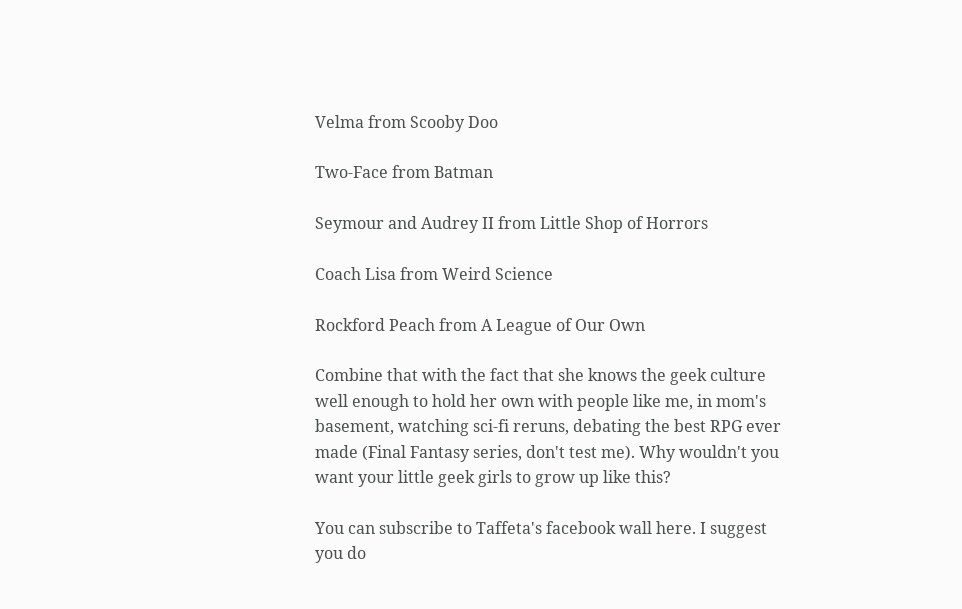Velma from Scooby Doo

Two-Face from Batman

Seymour and Audrey II from Little Shop of Horrors

Coach Lisa from Weird Science

Rockford Peach from A League of Our Own

Combine that with the fact that she knows the geek culture well enough to hold her own with people like me, in mom's basement, watching sci-fi reruns, debating the best RPG ever made (Final Fantasy series, don't test me). Why wouldn't you want your little geek girls to grow up like this?

You can subscribe to Taffeta's facebook wall here. I suggest you do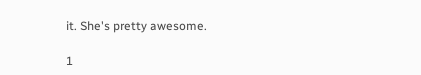it. She's pretty awesome.

1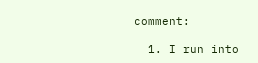comment:

  1. I run into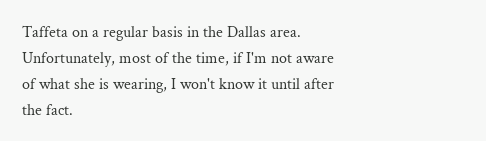Taffeta on a regular basis in the Dallas area. Unfortunately, most of the time, if I'm not aware of what she is wearing, I won't know it until after the fact.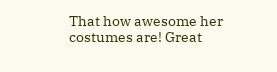That how awesome her costumes are! Great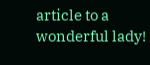article to a wonderful lady!